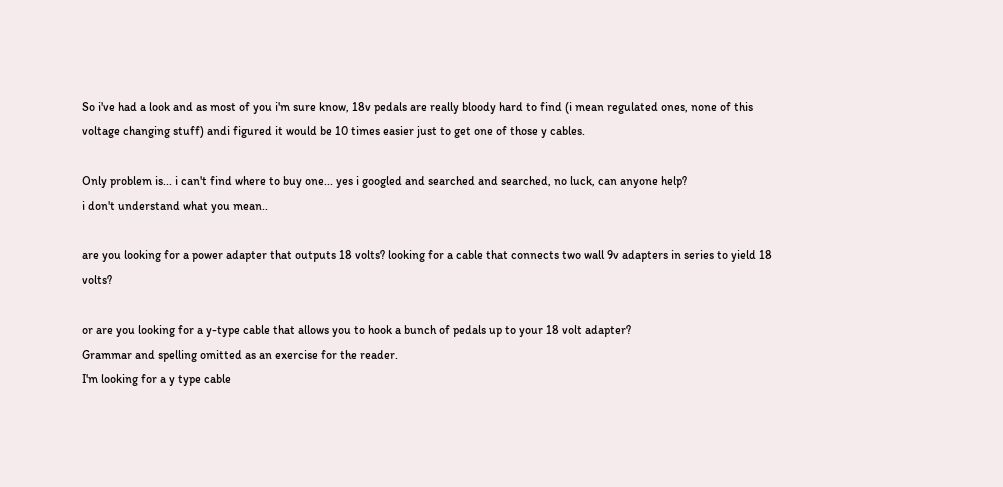So i've had a look and as most of you i'm sure know, 18v pedals are really bloody hard to find (i mean regulated ones, none of this voltage changing stuff) andi figured it would be 10 times easier just to get one of those y cables.

Only problem is... i can't find where to buy one... yes i googled and searched and searched, no luck, can anyone help?
i don't understand what you mean..

are you looking for a power adapter that outputs 18 volts? looking for a cable that connects two wall 9v adapters in series to yield 18 volts?

or are you looking for a y-type cable that allows you to hook a bunch of pedals up to your 18 volt adapter?
Grammar and spelling omitted as an exercise for the reader.
I'm looking for a y type cable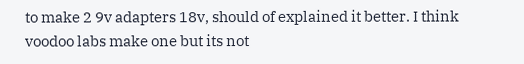to make 2 9v adapters 18v, should of explained it better. I think voodoo labs make one but its not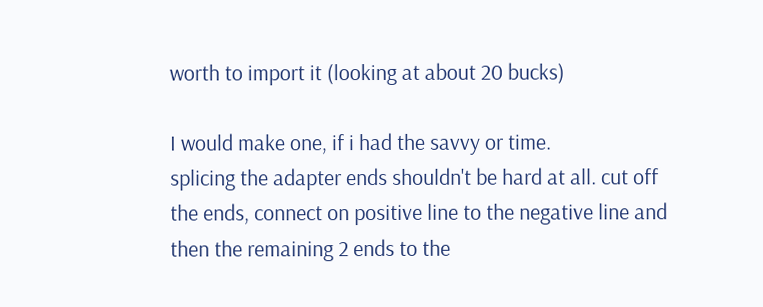worth to import it (looking at about 20 bucks)

I would make one, if i had the savvy or time.
splicing the adapter ends shouldn't be hard at all. cut off the ends, connect on positive line to the negative line and then the remaining 2 ends to the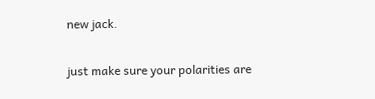new jack.

just make sure your polarities are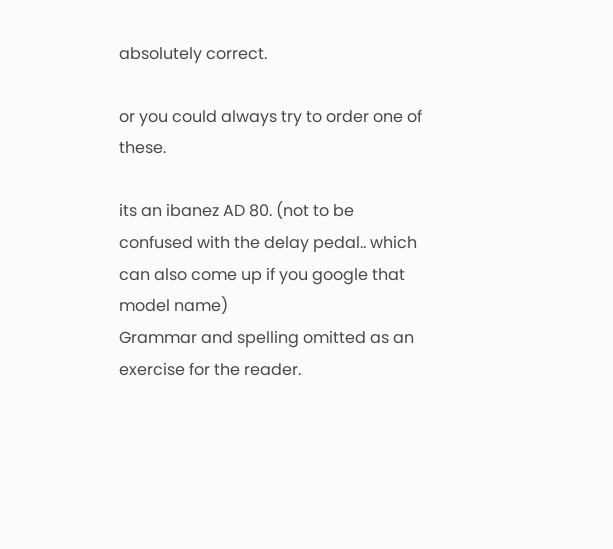absolutely correct.

or you could always try to order one of these.

its an ibanez AD 80. (not to be confused with the delay pedal.. which can also come up if you google that model name)
Grammar and spelling omitted as an exercise for the reader.